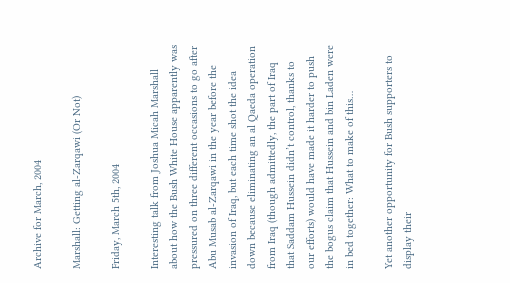Archive for March, 2004

Marshall: Getting al-Zarqawi (Or Not)

Friday, March 5th, 2004

Interesting talk from Joshua Micah Marshall about how the Bush White House apparently was pressured on three different occasions to go after Abu Musab al-Zarqawi in the year before the invasion of Iraq, but each time shot the idea down because eliminating an al Qaeda operation from Iraq (though admittedly, the part of Iraq that Saddam Hussein didn’t control, thanks to our efforts) would have made it harder to push the bogus claim that Hussein and bin Laden were in bed together: What to make of this…

Yet another opportunity for Bush supporters to display their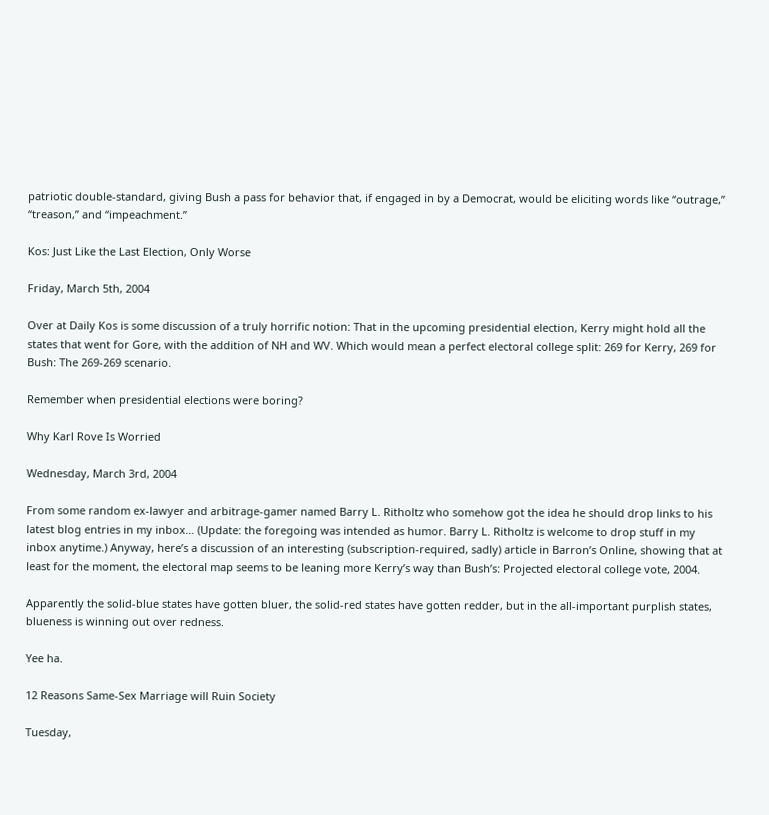patriotic double-standard, giving Bush a pass for behavior that, if engaged in by a Democrat, would be eliciting words like “outrage,” “treason,” and “impeachment.”

Kos: Just Like the Last Election, Only Worse

Friday, March 5th, 2004

Over at Daily Kos is some discussion of a truly horrific notion: That in the upcoming presidential election, Kerry might hold all the states that went for Gore, with the addition of NH and WV. Which would mean a perfect electoral college split: 269 for Kerry, 269 for Bush: The 269-269 scenario.

Remember when presidential elections were boring?

Why Karl Rove Is Worried

Wednesday, March 3rd, 2004

From some random ex-lawyer and arbitrage-gamer named Barry L. Ritholtz who somehow got the idea he should drop links to his latest blog entries in my inbox… (Update: the foregoing was intended as humor. Barry L. Ritholtz is welcome to drop stuff in my inbox anytime.) Anyway, here’s a discussion of an interesting (subscription-required, sadly) article in Barron’s Online, showing that at least for the moment, the electoral map seems to be leaning more Kerry’s way than Bush’s: Projected electoral college vote, 2004.

Apparently the solid-blue states have gotten bluer, the solid-red states have gotten redder, but in the all-important purplish states, blueness is winning out over redness.

Yee ha.

12 Reasons Same-Sex Marriage will Ruin Society

Tuesday,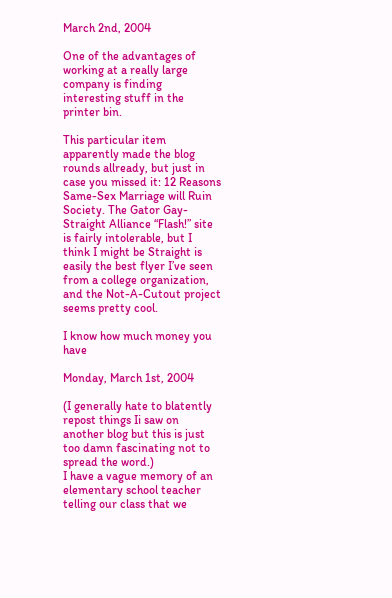March 2nd, 2004

One of the advantages of working at a really large company is finding interesting stuff in the printer bin.

This particular item apparently made the blog rounds allready, but just in case you missed it: 12 Reasons Same-Sex Marriage will Ruin Society. The Gator Gay-Straight Alliance “Flash!” site is fairly intolerable, but I think I might be Straight is easily the best flyer I’ve seen from a college organization, and the Not-A-Cutout project seems pretty cool.

I know how much money you have

Monday, March 1st, 2004

(I generally hate to blatently repost things Ii saw on another blog but this is just too damn fascinating not to spread the word.)
I have a vague memory of an elementary school teacher telling our class that we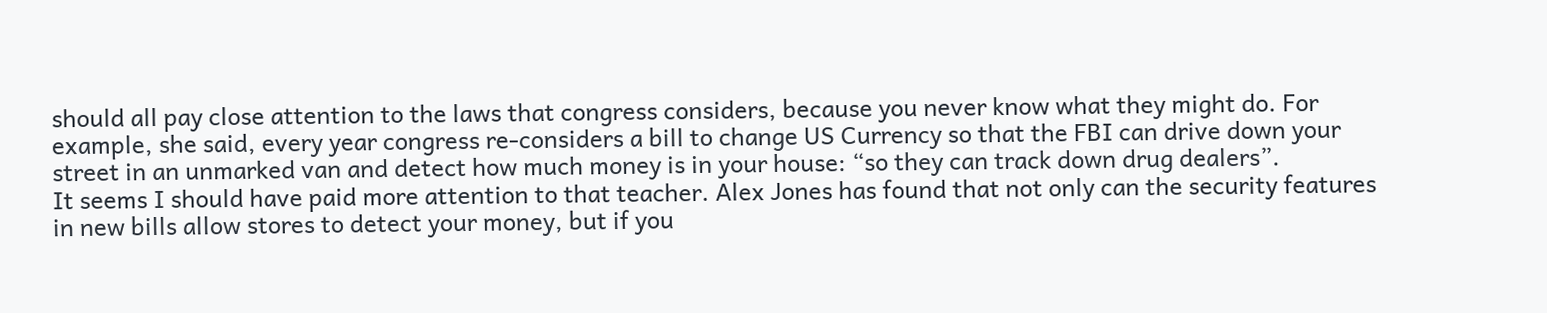should all pay close attention to the laws that congress considers, because you never know what they might do. For example, she said, every year congress re-considers a bill to change US Currency so that the FBI can drive down your street in an unmarked van and detect how much money is in your house: “so they can track down drug dealers”.
It seems I should have paid more attention to that teacher. Alex Jones has found that not only can the security features in new bills allow stores to detect your money, but if you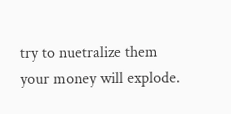try to nuetralize them your money will explode.